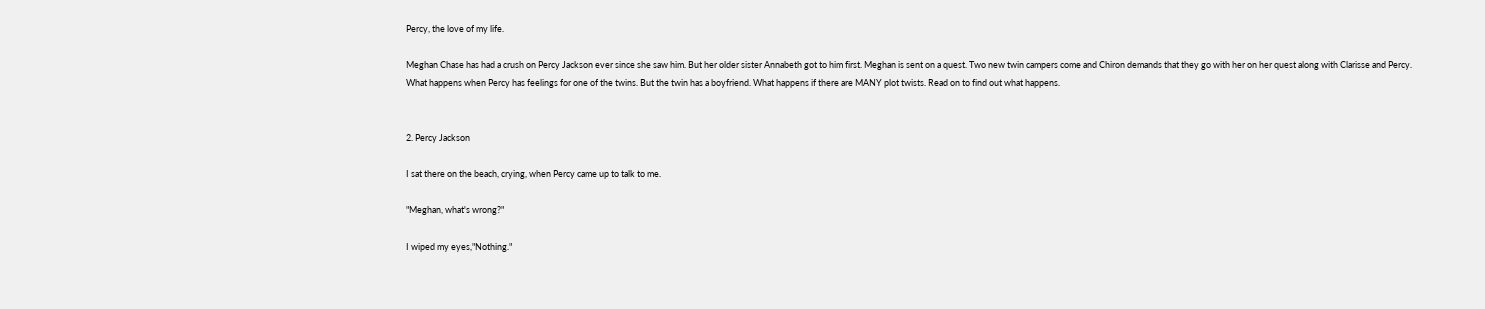Percy, the love of my life.

Meghan Chase has had a crush on Percy Jackson ever since she saw him. But her older sister Annabeth got to him first. Meghan is sent on a quest. Two new twin campers come and Chiron demands that they go with her on her quest along with Clarisse and Percy. What happens when Percy has feelings for one of the twins. But the twin has a boyfriend. What happens if there are MANY plot twists. Read on to find out what happens.


2. Percy Jackson

I sat there on the beach, crying, when Percy came up to talk to me.

"Meghan, what's wrong?"

I wiped my eyes,"Nothing."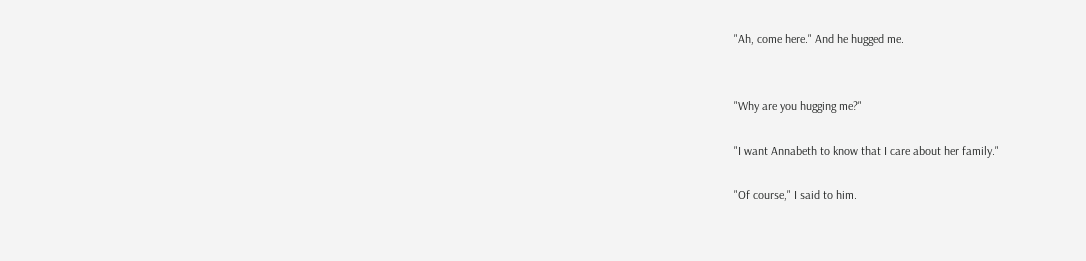"Ah, come here." And he hugged me.


"Why are you hugging me?"

"I want Annabeth to know that I care about her family."

"Of course," I said to him.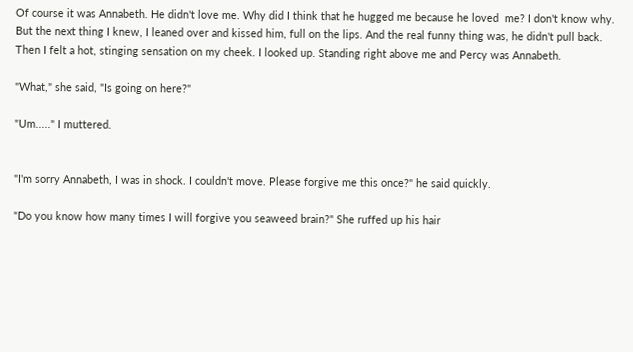Of course it was Annabeth. He didn't love me. Why did I think that he hugged me because he loved  me? I don't know why. But the next thing I knew, I leaned over and kissed him, full on the lips. And the real funny thing was, he didn't pull back. Then I felt a hot, stinging sensation on my cheek. I looked up. Standing right above me and Percy was Annabeth.

"What," she said, "Is going on here?"

"Um....." I muttered.


"I'm sorry Annabeth, I was in shock. I couldn't move. Please forgive me this once?" he said quickly.

"Do you know how many times I will forgive you seaweed brain?" She ruffed up his hair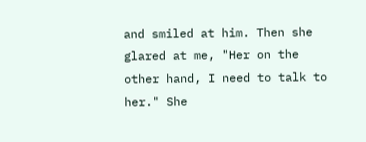and smiled at him. Then she glared at me, "Her on the other hand, I need to talk to her." She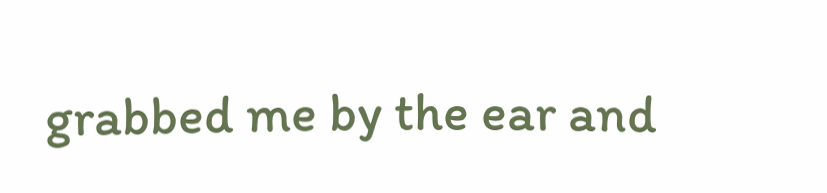grabbed me by the ear and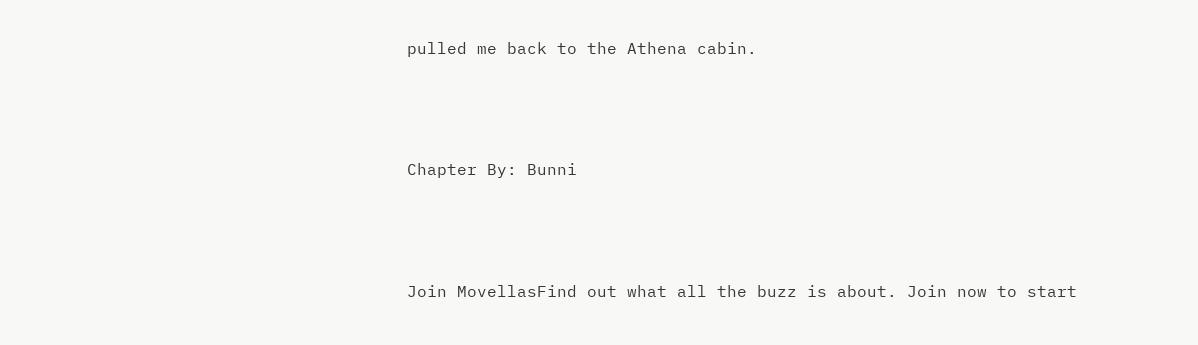pulled me back to the Athena cabin.



Chapter By: Bunni



Join MovellasFind out what all the buzz is about. Join now to start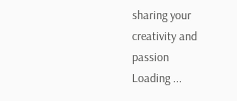sharing your creativity and passion
Loading ...